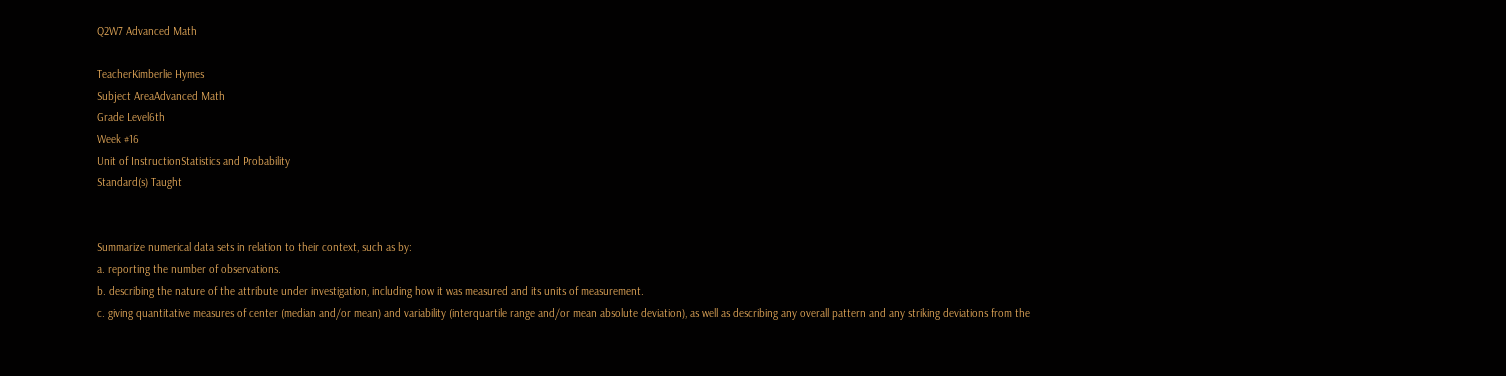Q2W7 Advanced Math

TeacherKimberlie Hymes
Subject AreaAdvanced Math
Grade Level6th
Week #16
Unit of InstructionStatistics and Probability
Standard(s) Taught


Summarize numerical data sets in relation to their context, such as by:
a. reporting the number of observations.
b. describing the nature of the attribute under investigation, including how it was measured and its units of measurement.
c. giving quantitative measures of center (median and/or mean) and variability (interquartile range and/or mean absolute deviation), as well as describing any overall pattern and any striking deviations from the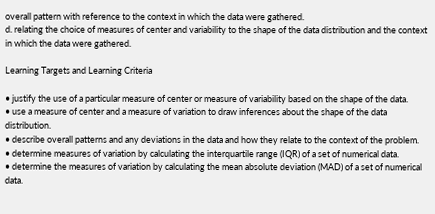overall pattern with reference to the context in which the data were gathered.
d. relating the choice of measures of center and variability to the shape of the data distribution and the context in which the data were gathered.

Learning Targets and Learning Criteria

• justify the use of a particular measure of center or measure of variability based on the shape of the data.
• use a measure of center and a measure of variation to draw inferences about the shape of the data distribution.
• describe overall patterns and any deviations in the data and how they relate to the context of the problem.
• determine measures of variation by calculating the interquartile range (IQR) of a set of numerical data.
• determine the measures of variation by calculating the mean absolute deviation (MAD) of a set of numerical data.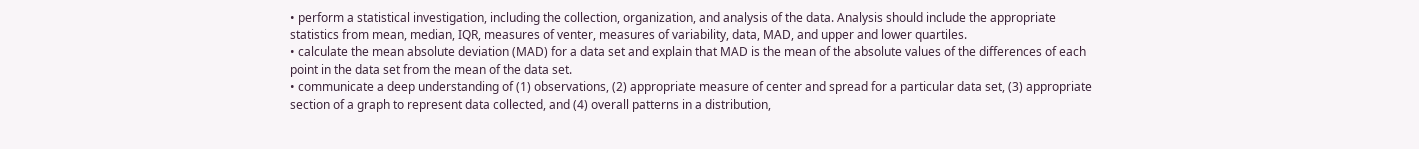• perform a statistical investigation, including the collection, organization, and analysis of the data. Analysis should include the appropriate statistics from mean, median, IQR, measures of venter, measures of variability, data, MAD, and upper and lower quartiles.
• calculate the mean absolute deviation (MAD) for a data set and explain that MAD is the mean of the absolute values of the differences of each point in the data set from the mean of the data set.
• communicate a deep understanding of (1) observations, (2) appropriate measure of center and spread for a particular data set, (3) appropriate section of a graph to represent data collected, and (4) overall patterns in a distribution,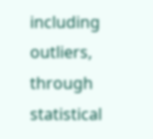including outliers, through statistical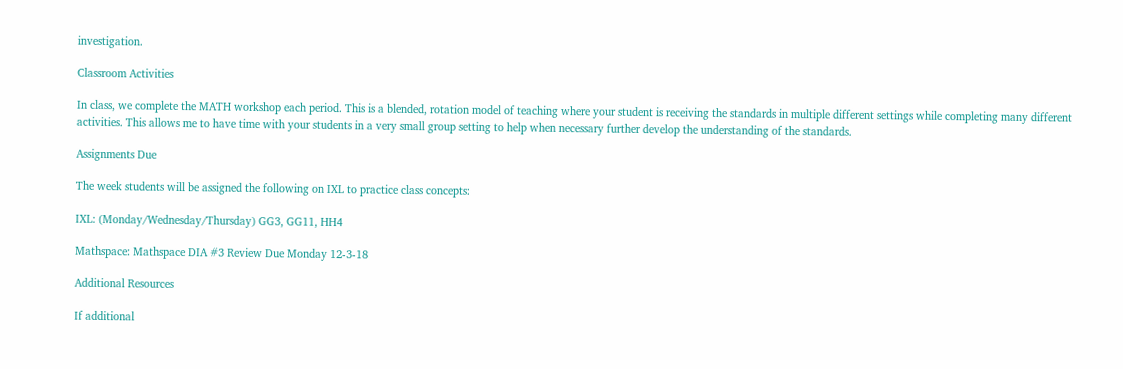investigation.

Classroom Activities

In class, we complete the MATH workshop each period. This is a blended, rotation model of teaching where your student is receiving the standards in multiple different settings while completing many different activities. This allows me to have time with your students in a very small group setting to help when necessary further develop the understanding of the standards.

Assignments Due

The week students will be assigned the following on IXL to practice class concepts:

IXL: (Monday/Wednesday/Thursday) GG3, GG11, HH4

Mathspace: Mathspace DIA #3 Review Due Monday 12-3-18

Additional Resources

If additional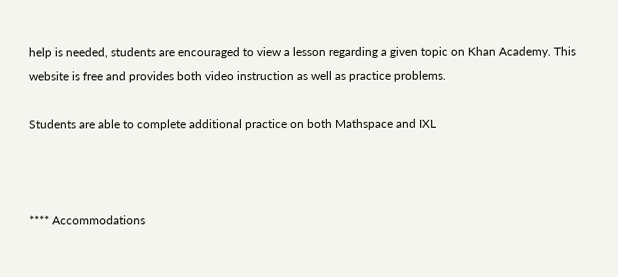help is needed, students are encouraged to view a lesson regarding a given topic on Khan Academy. This website is free and provides both video instruction as well as practice problems.

Students are able to complete additional practice on both Mathspace and IXL



**** Accommodations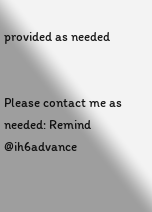provided as needed


Please contact me as needed: Remind @ih6advance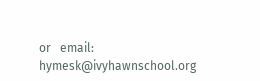or   email: hymesk@ivyhawnschool.org